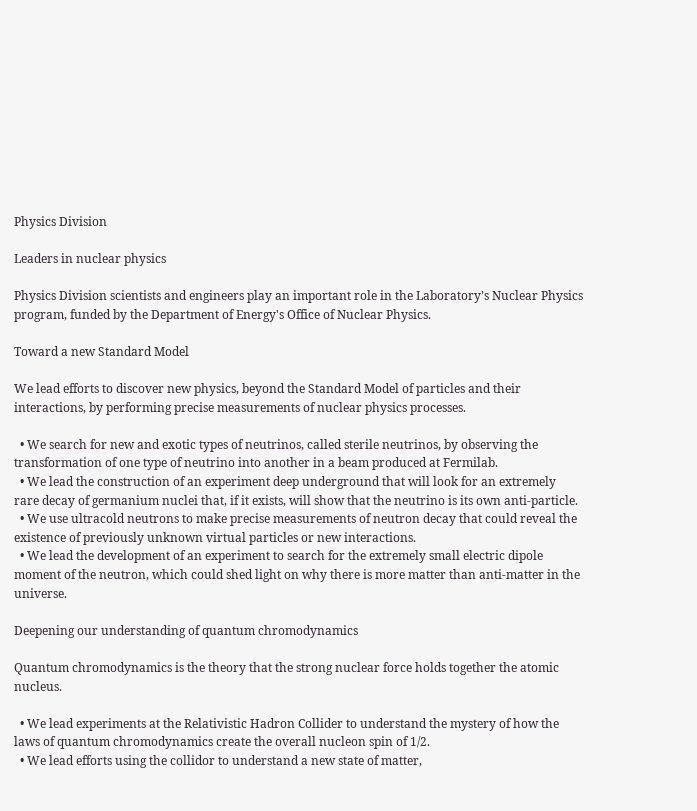Physics Division

Leaders in nuclear physics

Physics Division scientists and engineers play an important role in the Laboratory’s Nuclear Physics program, funded by the Department of Energy's Office of Nuclear Physics.

Toward a new Standard Model

We lead efforts to discover new physics, beyond the Standard Model of particles and their interactions, by performing precise measurements of nuclear physics processes.

  • We search for new and exotic types of neutrinos, called sterile neutrinos, by observing the transformation of one type of neutrino into another in a beam produced at Fermilab.
  • We lead the construction of an experiment deep underground that will look for an extremely rare decay of germanium nuclei that, if it exists, will show that the neutrino is its own anti-particle.
  • We use ultracold neutrons to make precise measurements of neutron decay that could reveal the existence of previously unknown virtual particles or new interactions.
  • We lead the development of an experiment to search for the extremely small electric dipole moment of the neutron, which could shed light on why there is more matter than anti-matter in the universe.

Deepening our understanding of quantum chromodynamics

Quantum chromodynamics is the theory that the strong nuclear force holds together the atomic nucleus.

  • We lead experiments at the Relativistic Hadron Collider to understand the mystery of how the laws of quantum chromodynamics create the overall nucleon spin of 1/2.
  • We lead efforts using the collidor to understand a new state of matter,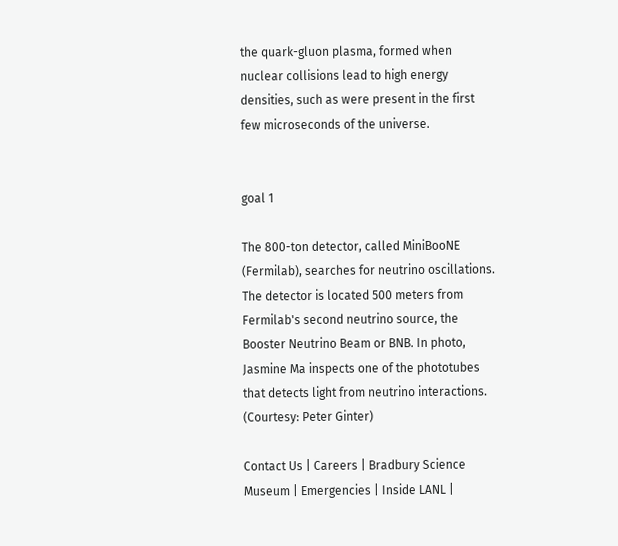the quark-gluon plasma, formed when nuclear collisions lead to high energy densities, such as were present in the first few microseconds of the universe.


goal 1

The 800-ton detector, called MiniBooNE (Fermilab), searches for neutrino oscillations. The detector is located 500 meters from Fermilab's second neutrino source, the Booster Neutrino Beam or BNB. In photo, Jasmine Ma inspects one of the phototubes that detects light from neutrino interactions. (Courtesy: Peter Ginter)

Contact Us | Careers | Bradbury Science Museum | Emergencies | Inside LANL |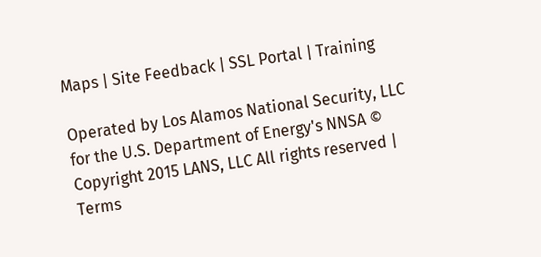Maps | Site Feedback | SSL Portal | Training

Operated by Los Alamos National Security, LLC for the U.S. Department of Energy's NNSA © Copyright 2015 LANS, LLC All rights reserved | Terms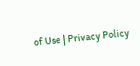of Use | Privacy Policy